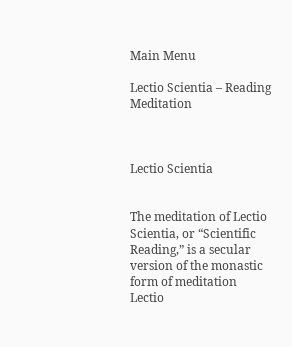Main Menu

Lectio Scientia – Reading Meditation



Lectio Scientia


The meditation of Lectio Scientia, or “Scientific Reading,” is a secular version of the monastic form of meditation Lectio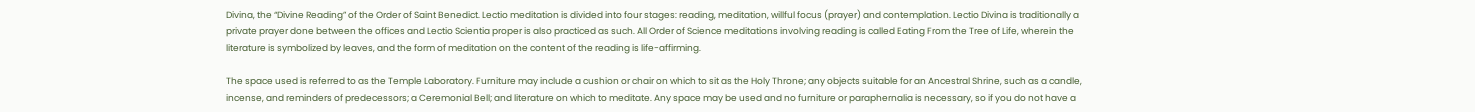Divina, the “Divine Reading” of the Order of Saint Benedict. Lectio meditation is divided into four stages: reading, meditation, willful focus (prayer) and contemplation. Lectio Divina is traditionally a private prayer done between the offices and Lectio Scientia proper is also practiced as such. All Order of Science meditations involving reading is called Eating From the Tree of Life, wherein the literature is symbolized by leaves, and the form of meditation on the content of the reading is life-affirming.

The space used is referred to as the Temple Laboratory. Furniture may include a cushion or chair on which to sit as the Holy Throne; any objects suitable for an Ancestral Shrine, such as a candle, incense, and reminders of predecessors; a Ceremonial Bell; and literature on which to meditate. Any space may be used and no furniture or paraphernalia is necessary, so if you do not have a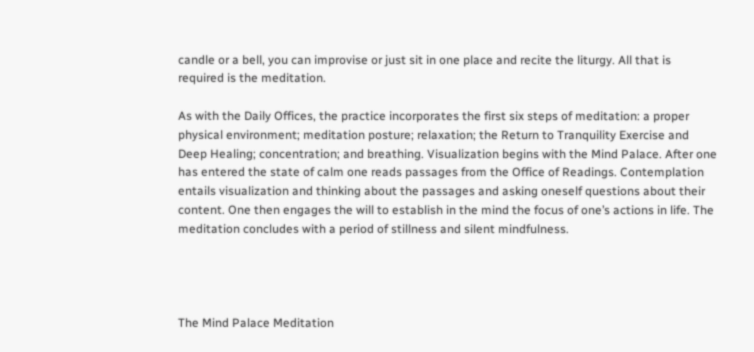candle or a bell, you can improvise or just sit in one place and recite the liturgy. All that is required is the meditation.

As with the Daily Offices, the practice incorporates the first six steps of meditation: a proper physical environment; meditation posture; relaxation; the Return to Tranquility Exercise and Deep Healing; concentration; and breathing. Visualization begins with the Mind Palace. After one has entered the state of calm one reads passages from the Office of Readings. Contemplation entails visualization and thinking about the passages and asking oneself questions about their content. One then engages the will to establish in the mind the focus of one’s actions in life. The meditation concludes with a period of stillness and silent mindfulness.




The Mind Palace Meditation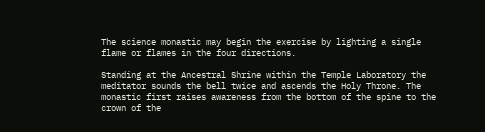The science monastic may begin the exercise by lighting a single flame or flames in the four directions.

Standing at the Ancestral Shrine within the Temple Laboratory the meditator sounds the bell twice and ascends the Holy Throne. The monastic first raises awareness from the bottom of the spine to the crown of the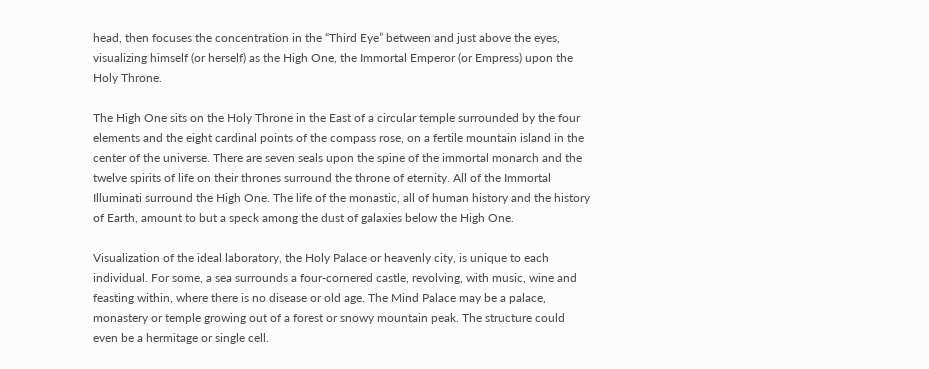head, then focuses the concentration in the “Third Eye” between and just above the eyes, visualizing himself (or herself) as the High One, the Immortal Emperor (or Empress) upon the Holy Throne.

The High One sits on the Holy Throne in the East of a circular temple surrounded by the four elements and the eight cardinal points of the compass rose, on a fertile mountain island in the center of the universe. There are seven seals upon the spine of the immortal monarch and the twelve spirits of life on their thrones surround the throne of eternity. All of the Immortal Illuminati surround the High One. The life of the monastic, all of human history and the history of Earth, amount to but a speck among the dust of galaxies below the High One.

Visualization of the ideal laboratory, the Holy Palace or heavenly city, is unique to each individual. For some, a sea surrounds a four-cornered castle, revolving, with music, wine and feasting within, where there is no disease or old age. The Mind Palace may be a palace, monastery or temple growing out of a forest or snowy mountain peak. The structure could even be a hermitage or single cell.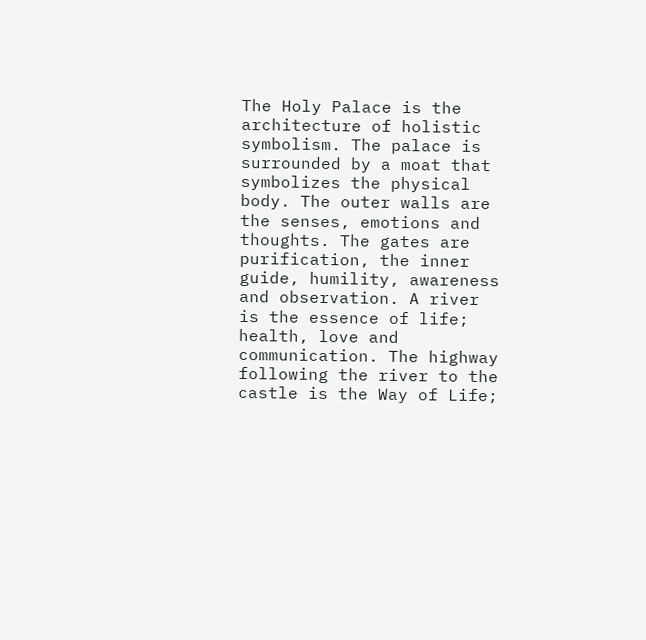The Holy Palace is the architecture of holistic symbolism. The palace is surrounded by a moat that symbolizes the physical body. The outer walls are the senses, emotions and thoughts. The gates are purification, the inner guide, humility, awareness and observation. A river is the essence of life; health, love and communication. The highway following the river to the castle is the Way of Life;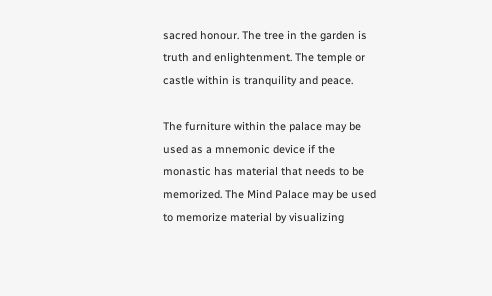sacred honour. The tree in the garden is truth and enlightenment. The temple or castle within is tranquility and peace.

The furniture within the palace may be used as a mnemonic device if the monastic has material that needs to be memorized. The Mind Palace may be used to memorize material by visualizing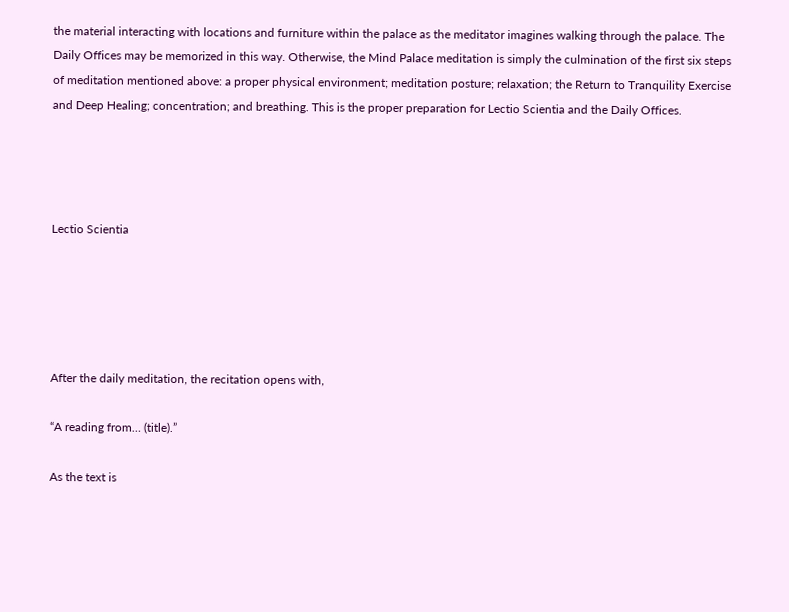the material interacting with locations and furniture within the palace as the meditator imagines walking through the palace. The Daily Offices may be memorized in this way. Otherwise, the Mind Palace meditation is simply the culmination of the first six steps of meditation mentioned above: a proper physical environment; meditation posture; relaxation; the Return to Tranquility Exercise and Deep Healing; concentration; and breathing. This is the proper preparation for Lectio Scientia and the Daily Offices.




Lectio Scientia





After the daily meditation, the recitation opens with,

“A reading from… (title).”

As the text is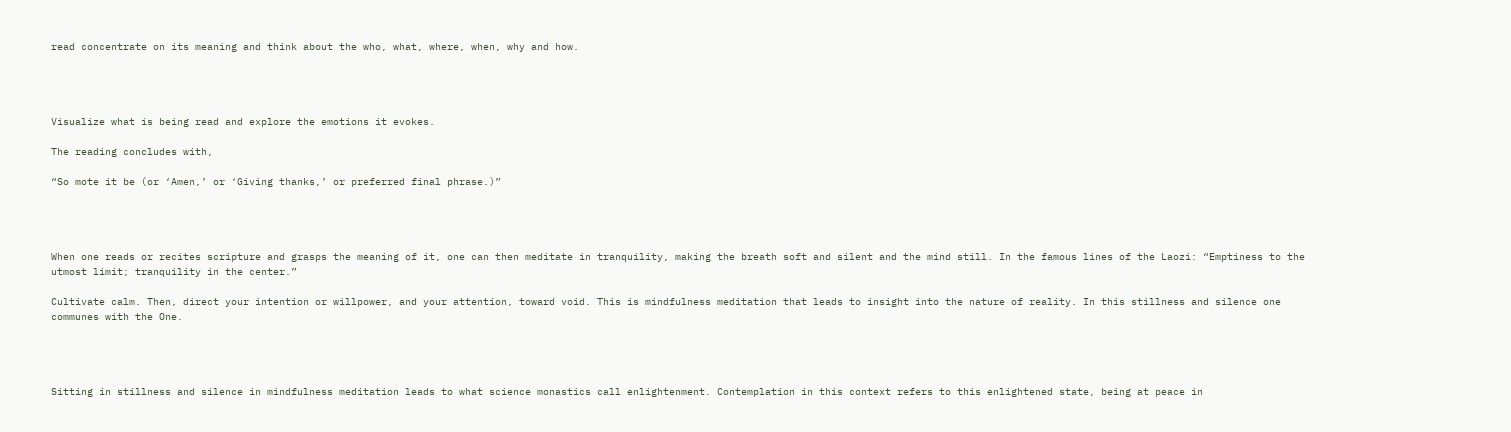read concentrate on its meaning and think about the who, what, where, when, why and how.




Visualize what is being read and explore the emotions it evokes.

The reading concludes with,

“So mote it be (or ‘Amen,’ or ‘Giving thanks,’ or preferred final phrase.)”




When one reads or recites scripture and grasps the meaning of it, one can then meditate in tranquility, making the breath soft and silent and the mind still. In the famous lines of the Laozi: “Emptiness to the utmost limit; tranquility in the center.”

Cultivate calm. Then, direct your intention or willpower, and your attention, toward void. This is mindfulness meditation that leads to insight into the nature of reality. In this stillness and silence one communes with the One.




Sitting in stillness and silence in mindfulness meditation leads to what science monastics call enlightenment. Contemplation in this context refers to this enlightened state, being at peace in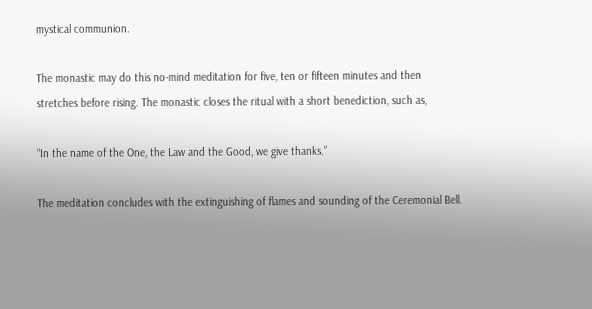mystical communion.

The monastic may do this no-mind meditation for five, ten or fifteen minutes and then stretches before rising. The monastic closes the ritual with a short benediction, such as,

“In the name of the One, the Law and the Good, we give thanks.”

The meditation concludes with the extinguishing of flames and sounding of the Ceremonial Bell.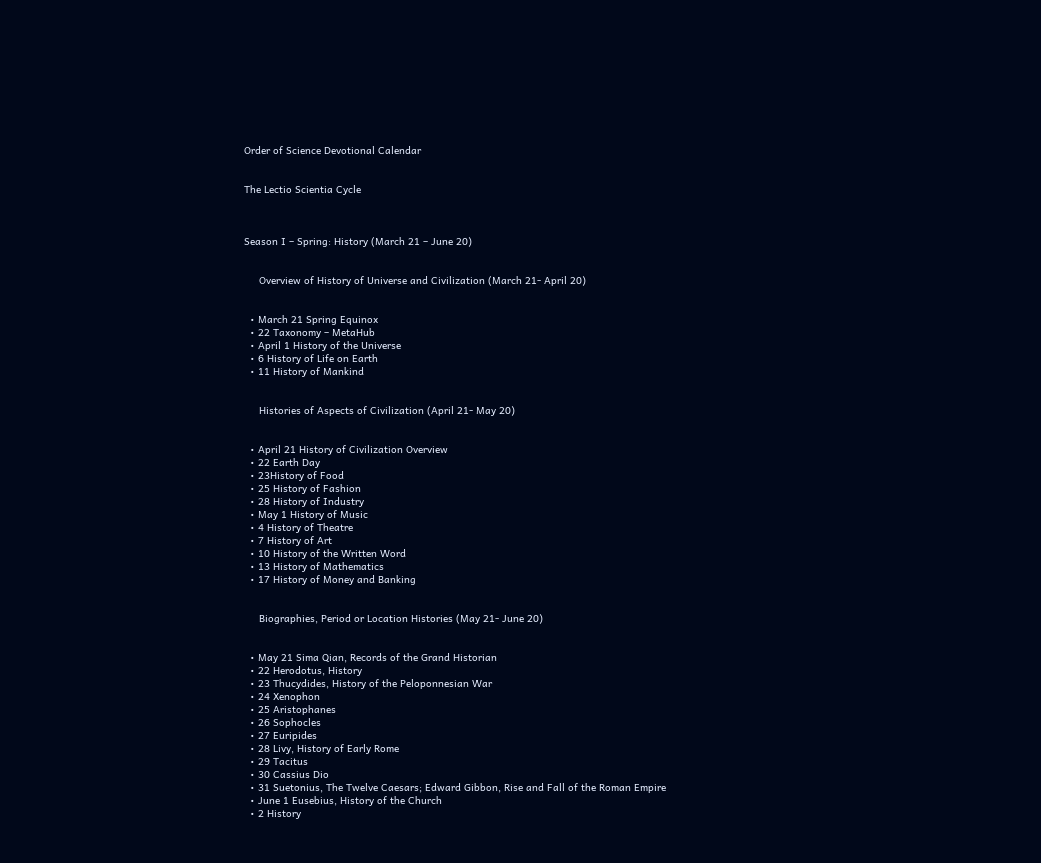Order of Science Devotional Calendar


The Lectio Scientia Cycle



Season I – Spring: History (March 21 – June 20)


     Overview of History of Universe and Civilization (March 21- April 20)


  • March 21 Spring Equinox
  • 22 Taxonomy – MetaHub
  • April 1 History of the Universe
  • 6 History of Life on Earth
  • 11 History of Mankind


     Histories of Aspects of Civilization (April 21- May 20)


  • April 21 History of Civilization Overview
  • 22 Earth Day
  • 23History of Food
  • 25 History of Fashion
  • 28 History of Industry
  • May 1 History of Music
  • 4 History of Theatre
  • 7 History of Art
  • 10 History of the Written Word
  • 13 History of Mathematics
  • 17 History of Money and Banking


     Biographies, Period or Location Histories (May 21- June 20)


  • May 21 Sima Qian, Records of the Grand Historian
  • 22 Herodotus, History
  • 23 Thucydides, History of the Peloponnesian War
  • 24 Xenophon
  • 25 Aristophanes
  • 26 Sophocles
  • 27 Euripides
  • 28 Livy, History of Early Rome
  • 29 Tacitus
  • 30 Cassius Dio
  • 31 Suetonius, The Twelve Caesars; Edward Gibbon, Rise and Fall of the Roman Empire
  • June 1 Eusebius, History of the Church
  • 2 History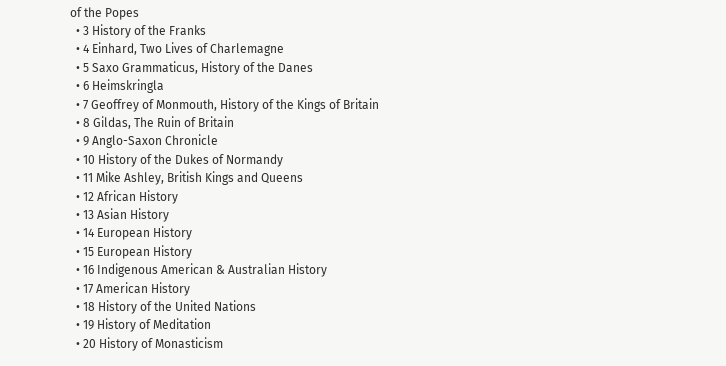of the Popes
  • 3 History of the Franks
  • 4 Einhard, Two Lives of Charlemagne
  • 5 Saxo Grammaticus, History of the Danes
  • 6 Heimskringla
  • 7 Geoffrey of Monmouth, History of the Kings of Britain
  • 8 Gildas, The Ruin of Britain
  • 9 Anglo-Saxon Chronicle
  • 10 History of the Dukes of Normandy
  • 11 Mike Ashley, British Kings and Queens
  • 12 African History
  • 13 Asian History
  • 14 European History
  • 15 European History
  • 16 Indigenous American & Australian History
  • 17 American History
  • 18 History of the United Nations
  • 19 History of Meditation
  • 20 History of Monasticism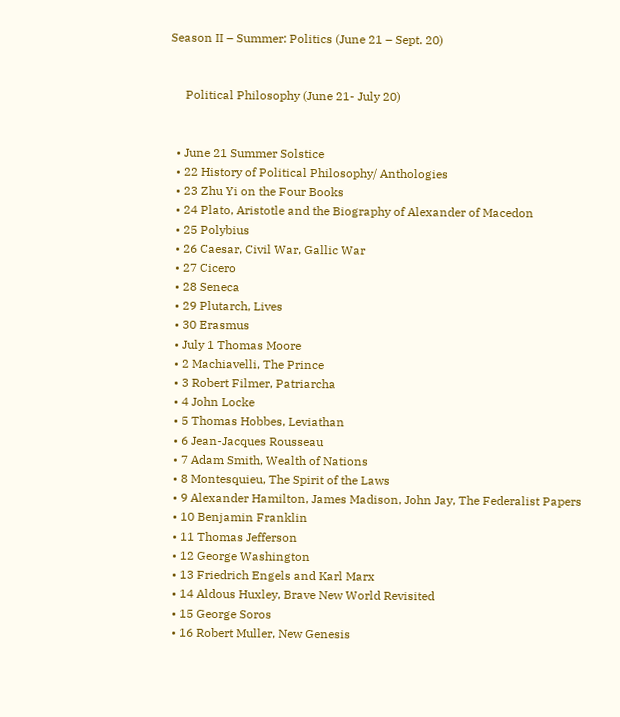Season II – Summer: Politics (June 21 – Sept. 20)


     Political Philosophy (June 21- July 20)


  • June 21 Summer Solstice
  • 22 History of Political Philosophy/ Anthologies
  • 23 Zhu Yi on the Four Books
  • 24 Plato, Aristotle and the Biography of Alexander of Macedon
  • 25 Polybius
  • 26 Caesar, Civil War, Gallic War
  • 27 Cicero
  • 28 Seneca
  • 29 Plutarch, Lives
  • 30 Erasmus
  • July 1 Thomas Moore
  • 2 Machiavelli, The Prince
  • 3 Robert Filmer, Patriarcha
  • 4 John Locke
  • 5 Thomas Hobbes, Leviathan
  • 6 Jean-Jacques Rousseau
  • 7 Adam Smith, Wealth of Nations
  • 8 Montesquieu, The Spirit of the Laws
  • 9 Alexander Hamilton, James Madison, John Jay, The Federalist Papers
  • 10 Benjamin Franklin
  • 11 Thomas Jefferson
  • 12 George Washington
  • 13 Friedrich Engels and Karl Marx
  • 14 Aldous Huxley, Brave New World Revisited
  • 15 George Soros
  • 16 Robert Muller, New Genesis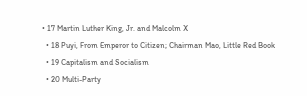• 17 Martin Luther King, Jr. and Malcolm X
  • 18 Puyi, From Emperor to Citizen; Chairman Mao, Little Red Book
  • 19 Capitalism and Socialism
  • 20 Multi-Party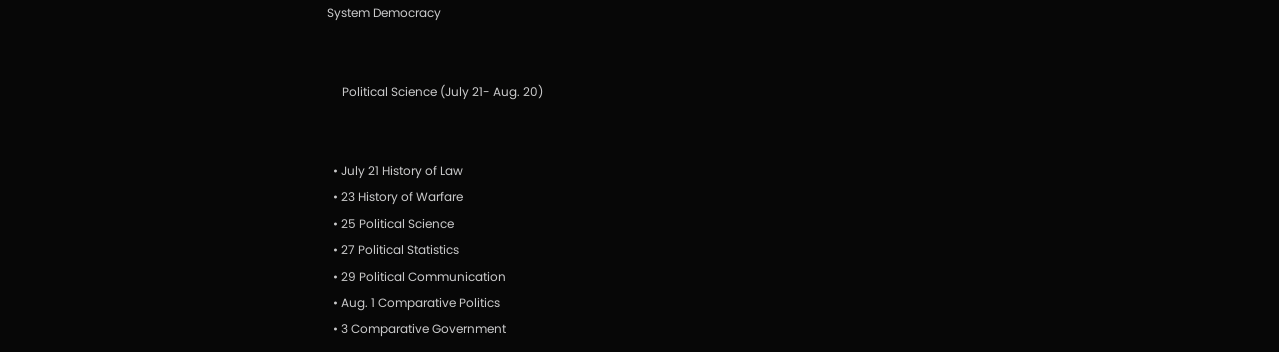System Democracy


     Political Science (July 21- Aug. 20)


  • July 21 History of Law
  • 23 History of Warfare
  • 25 Political Science
  • 27 Political Statistics
  • 29 Political Communication
  • Aug. 1 Comparative Politics
  • 3 Comparative Government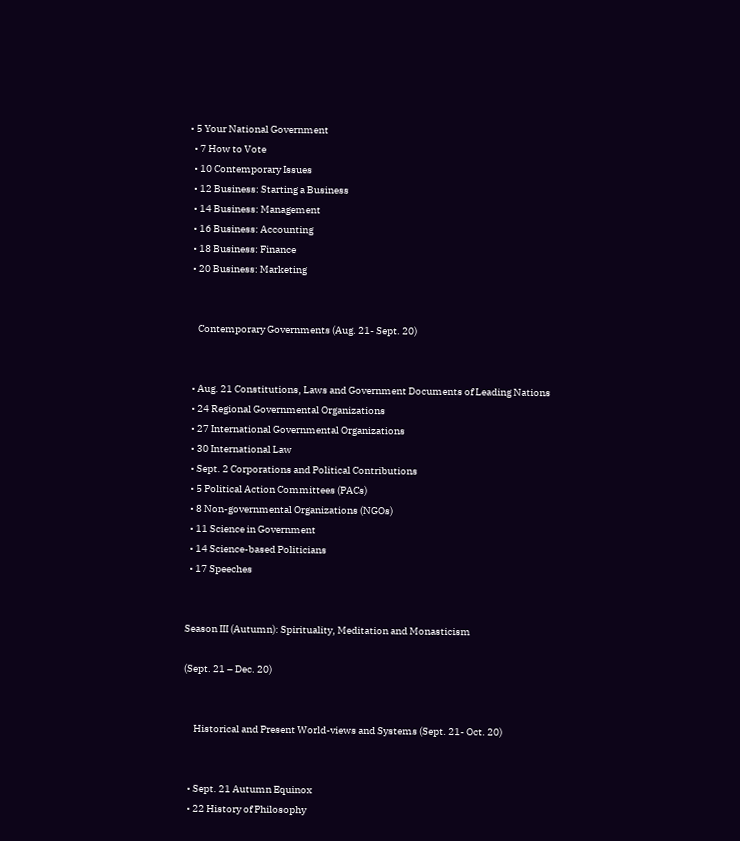• 5 Your National Government
  • 7 How to Vote
  • 10 Contemporary Issues
  • 12 Business: Starting a Business
  • 14 Business: Management
  • 16 Business: Accounting
  • 18 Business: Finance
  • 20 Business: Marketing


     Contemporary Governments (Aug. 21- Sept. 20)


  • Aug. 21 Constitutions, Laws and Government Documents of Leading Nations
  • 24 Regional Governmental Organizations
  • 27 International Governmental Organizations
  • 30 International Law
  • Sept. 2 Corporations and Political Contributions
  • 5 Political Action Committees (PACs)
  • 8 Non-governmental Organizations (NGOs)
  • 11 Science in Government
  • 14 Science-based Politicians
  • 17 Speeches


Season III (Autumn): Spirituality, Meditation and Monasticism

(Sept. 21 – Dec. 20)


     Historical and Present World-views and Systems (Sept. 21- Oct. 20)


  • Sept. 21 Autumn Equinox
  • 22 History of Philosophy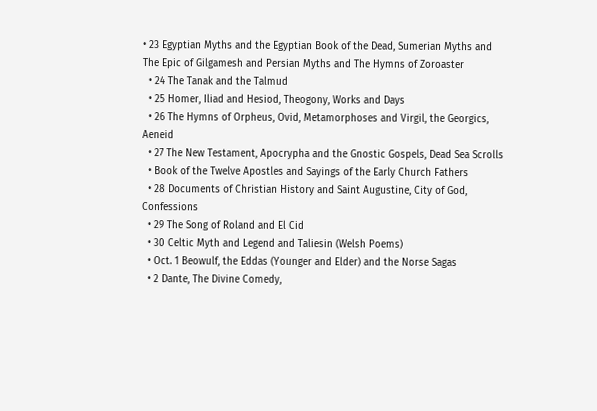• 23 Egyptian Myths and the Egyptian Book of the Dead, Sumerian Myths and The Epic of Gilgamesh and Persian Myths and The Hymns of Zoroaster
  • 24 The Tanak and the Talmud
  • 25 Homer, Iliad and Hesiod, Theogony, Works and Days
  • 26 The Hymns of Orpheus, Ovid, Metamorphoses and Virgil, the Georgics, Aeneid
  • 27 The New Testament, Apocrypha and the Gnostic Gospels, Dead Sea Scrolls
  • Book of the Twelve Apostles and Sayings of the Early Church Fathers
  • 28 Documents of Christian History and Saint Augustine, City of God, Confessions
  • 29 The Song of Roland and El Cid
  • 30 Celtic Myth and Legend and Taliesin (Welsh Poems)
  • Oct. 1 Beowulf, the Eddas (Younger and Elder) and the Norse Sagas
  • 2 Dante, The Divine Comedy,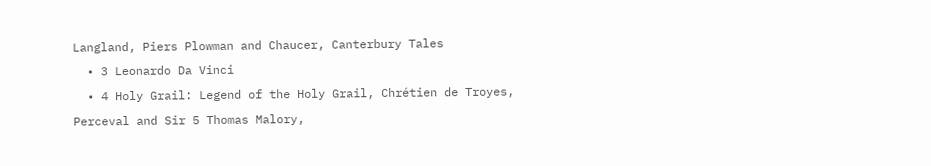Langland, Piers Plowman and Chaucer, Canterbury Tales
  • 3 Leonardo Da Vinci
  • 4 Holy Grail: Legend of the Holy Grail, Chrétien de Troyes, Perceval and Sir 5 Thomas Malory,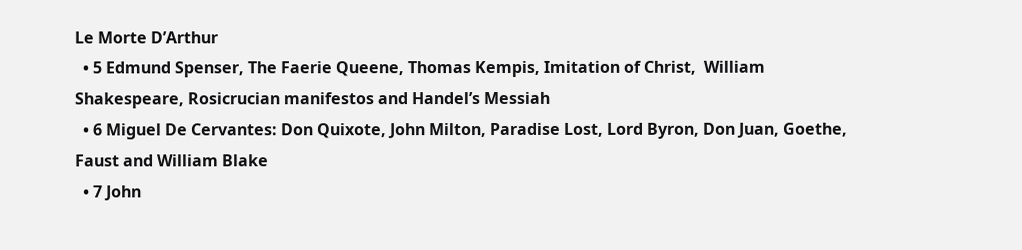Le Morte D’Arthur
  • 5 Edmund Spenser, The Faerie Queene, Thomas Kempis, Imitation of Christ,  William Shakespeare, Rosicrucian manifestos and Handel’s Messiah
  • 6 Miguel De Cervantes: Don Quixote, John Milton, Paradise Lost, Lord Byron, Don Juan, Goethe, Faust and William Blake
  • 7 John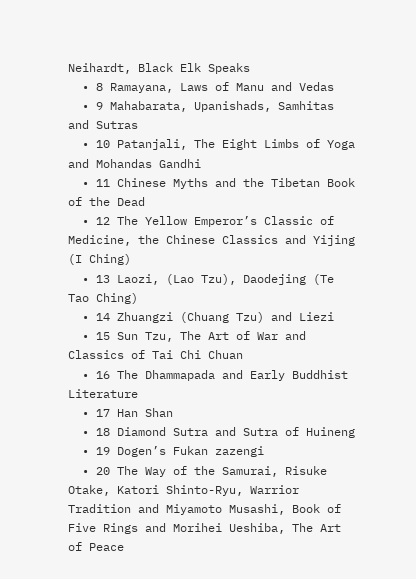Neihardt, Black Elk Speaks
  • 8 Ramayana, Laws of Manu and Vedas
  • 9 Mahabarata, Upanishads, Samhitas and Sutras
  • 10 Patanjali, The Eight Limbs of Yoga and Mohandas Gandhi
  • 11 Chinese Myths and the Tibetan Book of the Dead
  • 12 The Yellow Emperor’s Classic of Medicine, the Chinese Classics and Yijing (I Ching)
  • 13 Laozi, (Lao Tzu), Daodejing (Te Tao Ching)
  • 14 Zhuangzi (Chuang Tzu) and Liezi
  • 15 Sun Tzu, The Art of War and Classics of Tai Chi Chuan
  • 16 The Dhammapada and Early Buddhist Literature
  • 17 Han Shan
  • 18 Diamond Sutra and Sutra of Huineng
  • 19 Dogen’s Fukan zazengi
  • 20 The Way of the Samurai, Risuke Otake, Katori Shinto-Ryu, Warrior Tradition and Miyamoto Musashi, Book of Five Rings and Morihei Ueshiba, The Art of Peace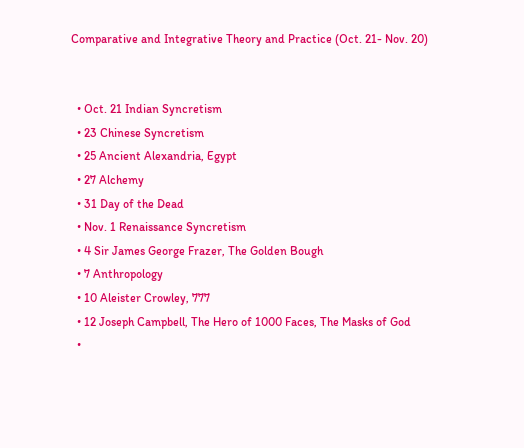Comparative and Integrative Theory and Practice (Oct. 21- Nov. 20)


  • Oct. 21 Indian Syncretism
  • 23 Chinese Syncretism
  • 25 Ancient Alexandria, Egypt
  • 27 Alchemy
  • 31 Day of the Dead
  • Nov. 1 Renaissance Syncretism
  • 4 Sir James George Frazer, The Golden Bough
  • 7 Anthropology
  • 10 Aleister Crowley, 777
  • 12 Joseph Campbell, The Hero of 1000 Faces, The Masks of God
  •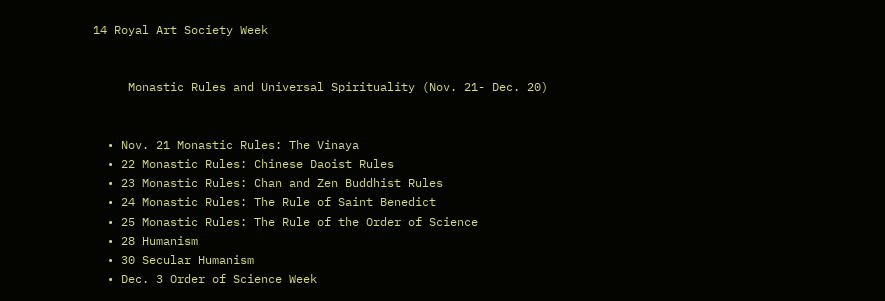14 Royal Art Society Week


     Monastic Rules and Universal Spirituality (Nov. 21- Dec. 20)


  • Nov. 21 Monastic Rules: The Vinaya
  • 22 Monastic Rules: Chinese Daoist Rules
  • 23 Monastic Rules: Chan and Zen Buddhist Rules
  • 24 Monastic Rules: The Rule of Saint Benedict
  • 25 Monastic Rules: The Rule of the Order of Science
  • 28 Humanism
  • 30 Secular Humanism
  • Dec. 3 Order of Science Week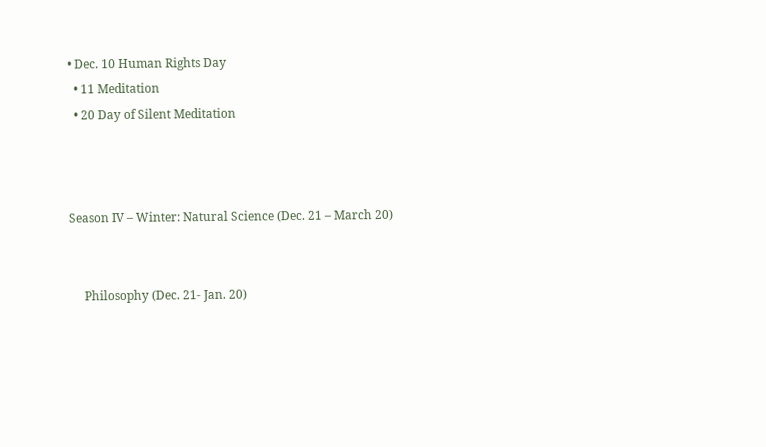• Dec. 10 Human Rights Day
  • 11 Meditation
  • 20 Day of Silent Meditation



Season IV – Winter: Natural Science (Dec. 21 – March 20)


     Philosophy (Dec. 21- Jan. 20)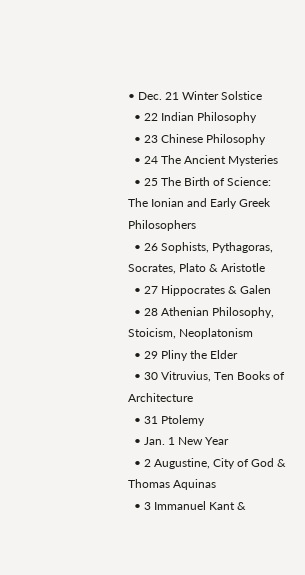• Dec. 21 Winter Solstice
  • 22 Indian Philosophy
  • 23 Chinese Philosophy
  • 24 The Ancient Mysteries
  • 25 The Birth of Science: The Ionian and Early Greek Philosophers
  • 26 Sophists, Pythagoras, Socrates, Plato & Aristotle
  • 27 Hippocrates & Galen
  • 28 Athenian Philosophy, Stoicism, Neoplatonism
  • 29 Pliny the Elder
  • 30 Vitruvius, Ten Books of Architecture
  • 31 Ptolemy
  • Jan. 1 New Year
  • 2 Augustine, City of God & Thomas Aquinas
  • 3 Immanuel Kant &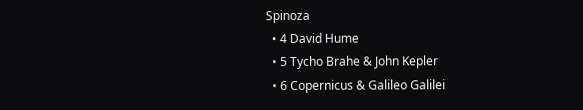Spinoza
  • 4 David Hume
  • 5 Tycho Brahe & John Kepler
  • 6 Copernicus & Galileo Galilei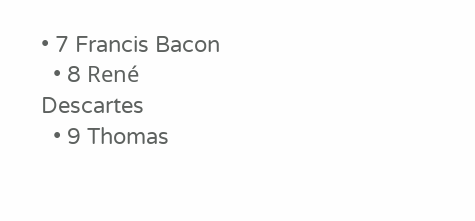• 7 Francis Bacon
  • 8 René Descartes
  • 9 Thomas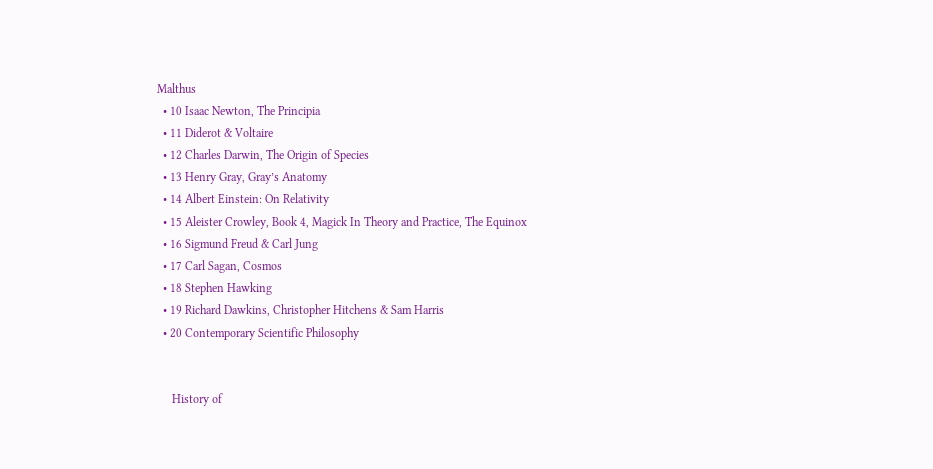Malthus
  • 10 Isaac Newton, The Principia
  • 11 Diderot & Voltaire
  • 12 Charles Darwin, The Origin of Species
  • 13 Henry Gray, Gray’s Anatomy
  • 14 Albert Einstein: On Relativity
  • 15 Aleister Crowley, Book 4, Magick In Theory and Practice, The Equinox
  • 16 Sigmund Freud & Carl Jung
  • 17 Carl Sagan, Cosmos
  • 18 Stephen Hawking
  • 19 Richard Dawkins, Christopher Hitchens & Sam Harris
  • 20 Contemporary Scientific Philosophy


     History of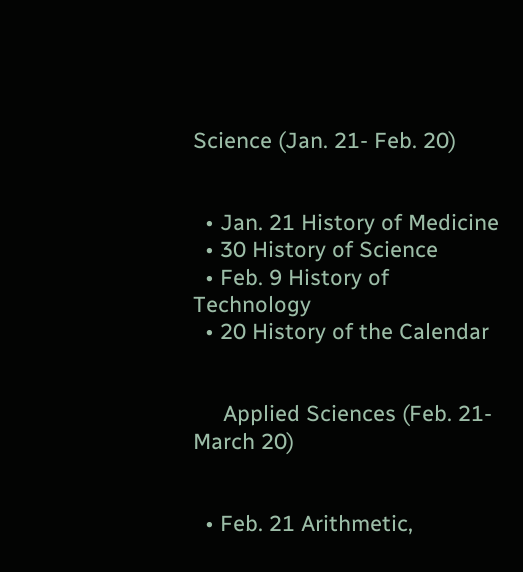Science (Jan. 21- Feb. 20)


  • Jan. 21 History of Medicine
  • 30 History of Science
  • Feb. 9 History of Technology
  • 20 History of the Calendar


     Applied Sciences (Feb. 21- March 20)


  • Feb. 21 Arithmetic,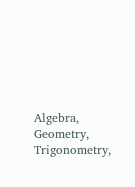Algebra, Geometry, Trigonometry,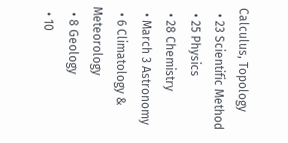Calculus, Topology
  • 23 Scientific Method
  • 25 Physics
  • 28 Chemistry
  • March 3 Astronomy
  • 6 Climatology & Meteorology
  • 8 Geology
  • 10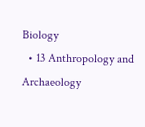Biology
  • 13 Anthropology and Archaeology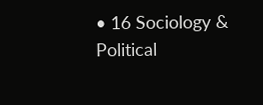• 16 Sociology & Political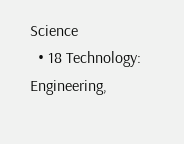Science
  • 18 Technology: Engineering,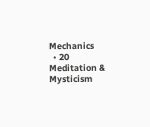Mechanics
  • 20 Meditation & Mysticism